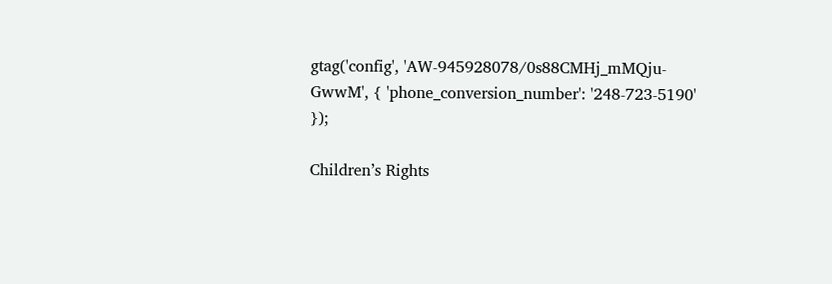gtag('config', 'AW-945928078/0s88CMHj_mMQju-GwwM', { 'phone_conversion_number': '248-723-5190' });

Children’s Rights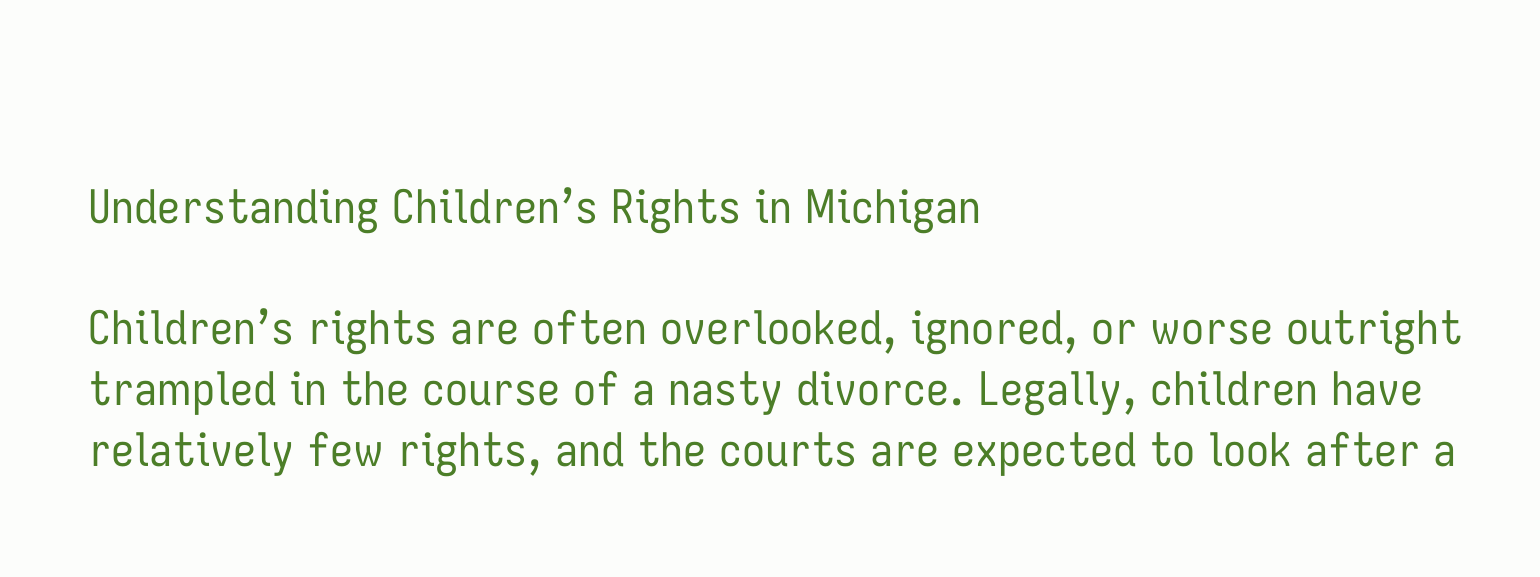Understanding Children’s Rights in Michigan

Children’s rights are often overlooked, ignored, or worse outright trampled in the course of a nasty divorce. Legally, children have relatively few rights, and the courts are expected to look after a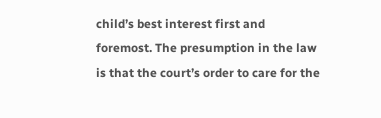child’s best interest first and foremost. The presumption in the law is that the court’s order to care for the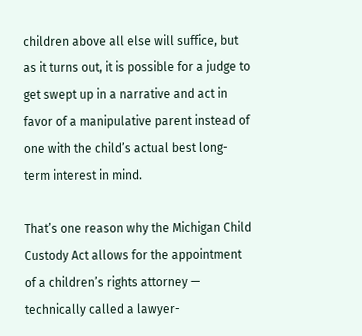children above all else will suffice, but as it turns out, it is possible for a judge to get swept up in a narrative and act in favor of a manipulative parent instead of one with the child’s actual best long-term interest in mind.

That’s one reason why the Michigan Child Custody Act allows for the appointment of a children’s rights attorney — technically called a lawyer-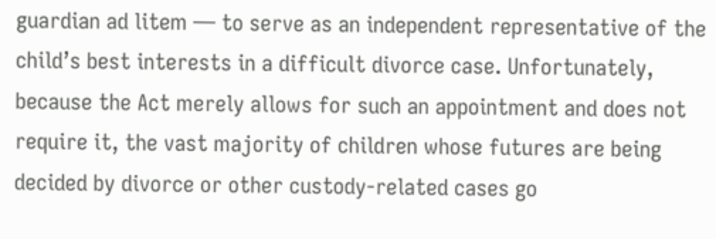guardian ad litem — to serve as an independent representative of the child’s best interests in a difficult divorce case. Unfortunately, because the Act merely allows for such an appointment and does not require it, the vast majority of children whose futures are being decided by divorce or other custody-related cases go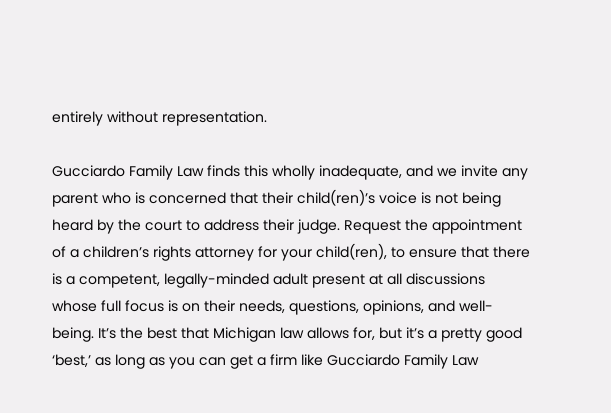entirely without representation.

Gucciardo Family Law finds this wholly inadequate, and we invite any parent who is concerned that their child(ren)’s voice is not being heard by the court to address their judge. Request the appointment of a children’s rights attorney for your child(ren), to ensure that there is a competent, legally-minded adult present at all discussions whose full focus is on their needs, questions, opinions, and well-being. It’s the best that Michigan law allows for, but it’s a pretty good ‘best,’ as long as you can get a firm like Gucciardo Family Law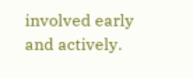involved early and actively.